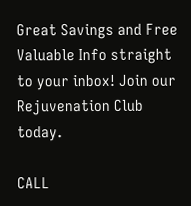Great Savings and Free Valuable Info straight to your inbox! Join our Rejuvenation Club today.

CALL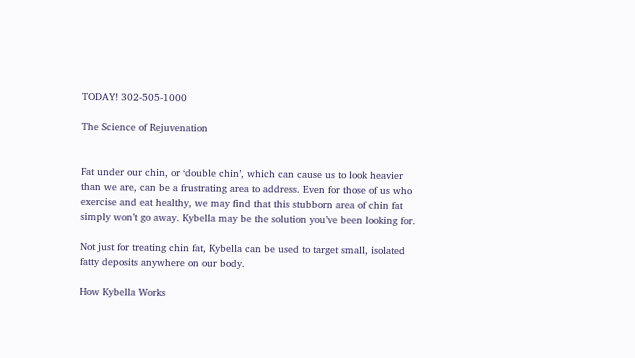TODAY! 302-505-1000

The Science of Rejuvenation


Fat under our chin, or ‘double chin’, which can cause us to look heavier than we are, can be a frustrating area to address. Even for those of us who exercise and eat healthy, we may find that this stubborn area of chin fat simply won’t go away. Kybella may be the solution you’ve been looking for.

Not just for treating chin fat, Kybella can be used to target small, isolated fatty deposits anywhere on our body.

How Kybella Works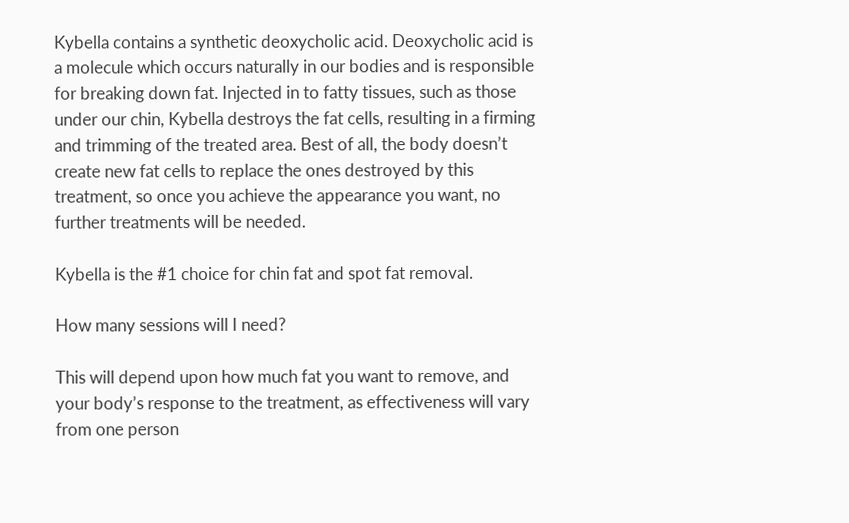Kybella contains a synthetic deoxycholic acid. Deoxycholic acid is a molecule which occurs naturally in our bodies and is responsible for breaking down fat. Injected in to fatty tissues, such as those under our chin, Kybella destroys the fat cells, resulting in a firming and trimming of the treated area. Best of all, the body doesn’t create new fat cells to replace the ones destroyed by this treatment, so once you achieve the appearance you want, no further treatments will be needed.

Kybella is the #1 choice for chin fat and spot fat removal.

How many sessions will I need?

This will depend upon how much fat you want to remove, and your body’s response to the treatment, as effectiveness will vary from one person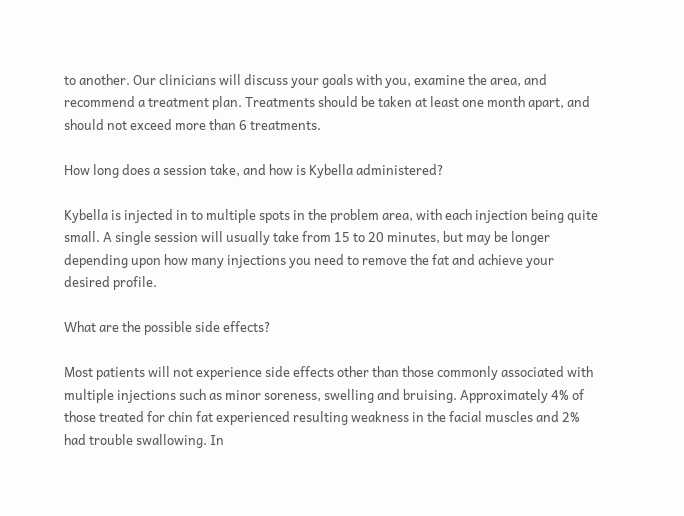to another. Our clinicians will discuss your goals with you, examine the area, and recommend a treatment plan. Treatments should be taken at least one month apart, and should not exceed more than 6 treatments.

How long does a session take, and how is Kybella administered?

Kybella is injected in to multiple spots in the problem area, with each injection being quite small. A single session will usually take from 15 to 20 minutes, but may be longer depending upon how many injections you need to remove the fat and achieve your desired profile.

What are the possible side effects?

Most patients will not experience side effects other than those commonly associated with multiple injections such as minor soreness, swelling and bruising. Approximately 4% of those treated for chin fat experienced resulting weakness in the facial muscles and 2% had trouble swallowing. In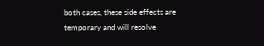both cases, these side effects are temporary and will resolve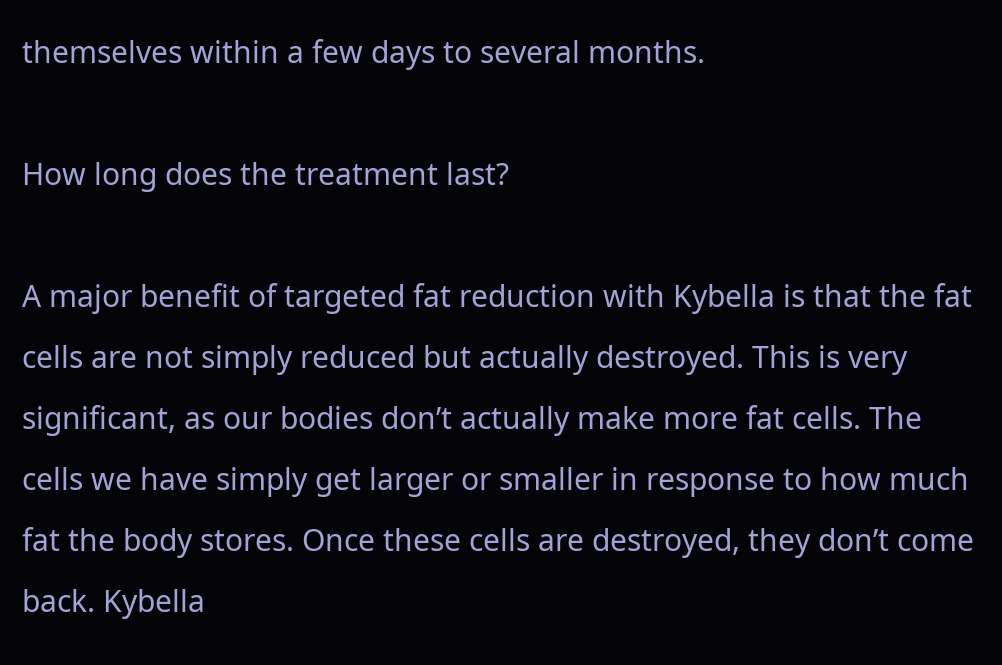themselves within a few days to several months.

How long does the treatment last?

A major benefit of targeted fat reduction with Kybella is that the fat cells are not simply reduced but actually destroyed. This is very significant, as our bodies don’t actually make more fat cells. The cells we have simply get larger or smaller in response to how much fat the body stores. Once these cells are destroyed, they don’t come back. Kybella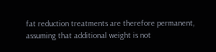fat reduction treatments are therefore permanent, assuming that additional weight is not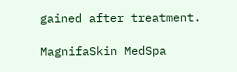gained after treatment.

MagnifaSkin MedSpa